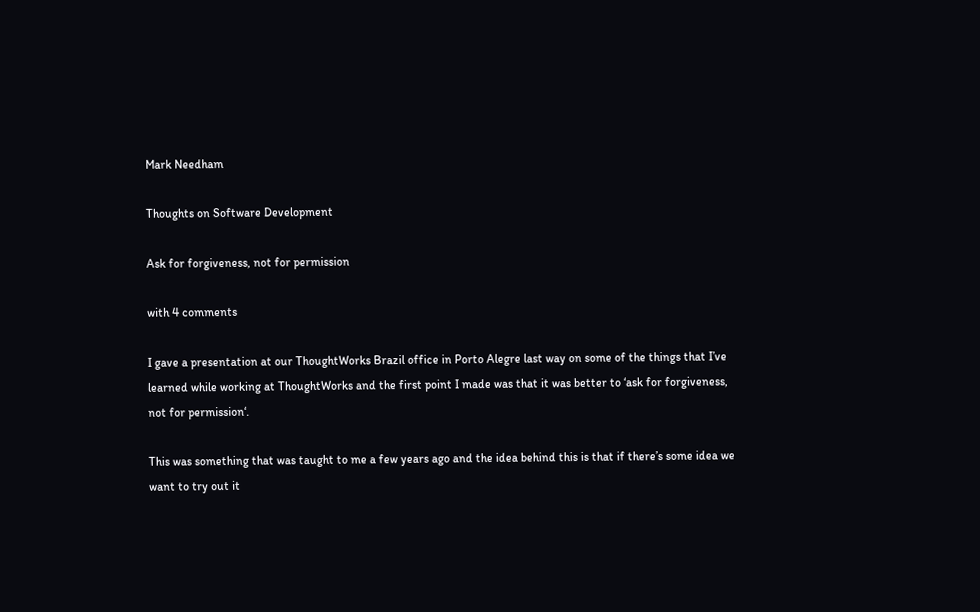Mark Needham

Thoughts on Software Development

Ask for forgiveness, not for permission

with 4 comments

I gave a presentation at our ThoughtWorks Brazil office in Porto Alegre last way on some of the things that I’ve learned while working at ThoughtWorks and the first point I made was that it was better to ‘ask for forgiveness, not for permission‘.

This was something that was taught to me a few years ago and the idea behind this is that if there’s some idea we want to try out it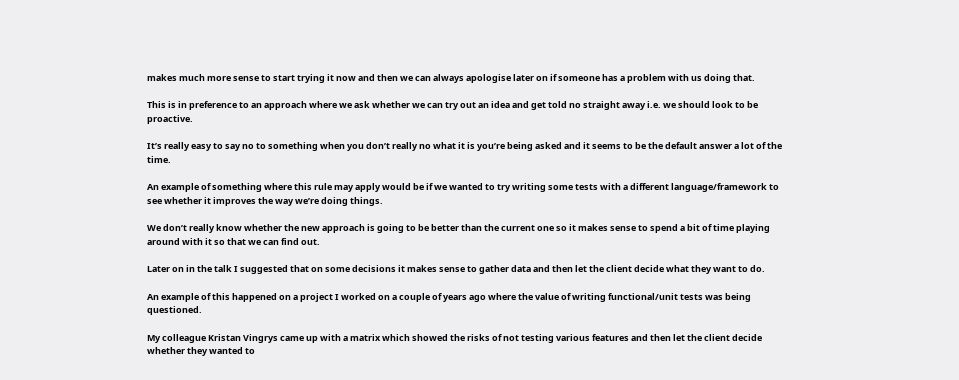makes much more sense to start trying it now and then we can always apologise later on if someone has a problem with us doing that.

This is in preference to an approach where we ask whether we can try out an idea and get told no straight away i.e. we should look to be proactive.

It’s really easy to say no to something when you don’t really no what it is you’re being asked and it seems to be the default answer a lot of the time.

An example of something where this rule may apply would be if we wanted to try writing some tests with a different language/framework to see whether it improves the way we’re doing things.

We don’t really know whether the new approach is going to be better than the current one so it makes sense to spend a bit of time playing around with it so that we can find out.

Later on in the talk I suggested that on some decisions it makes sense to gather data and then let the client decide what they want to do.

An example of this happened on a project I worked on a couple of years ago where the value of writing functional/unit tests was being questioned.

My colleague Kristan Vingrys came up with a matrix which showed the risks of not testing various features and then let the client decide whether they wanted to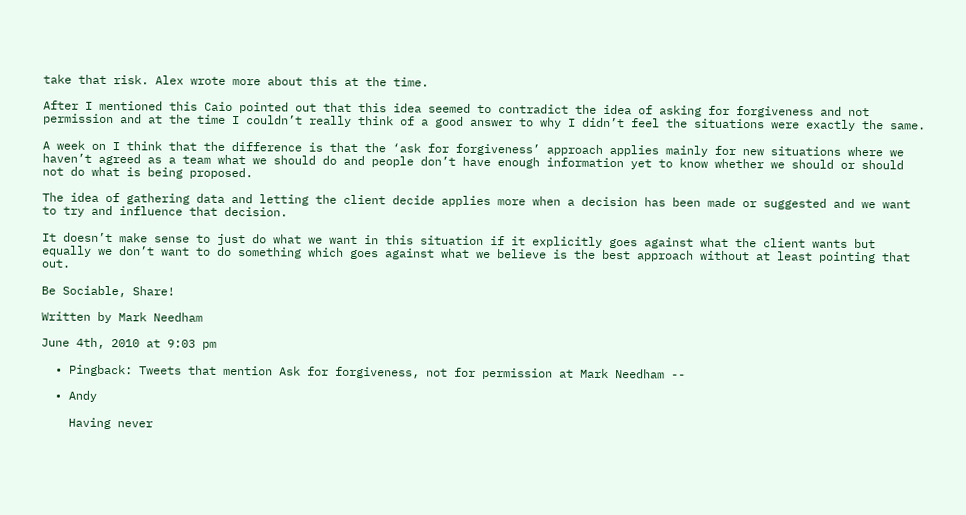take that risk. Alex wrote more about this at the time.

After I mentioned this Caio pointed out that this idea seemed to contradict the idea of asking for forgiveness and not permission and at the time I couldn’t really think of a good answer to why I didn’t feel the situations were exactly the same.

A week on I think that the difference is that the ‘ask for forgiveness’ approach applies mainly for new situations where we haven’t agreed as a team what we should do and people don’t have enough information yet to know whether we should or should not do what is being proposed.

The idea of gathering data and letting the client decide applies more when a decision has been made or suggested and we want to try and influence that decision.

It doesn’t make sense to just do what we want in this situation if it explicitly goes against what the client wants but equally we don’t want to do something which goes against what we believe is the best approach without at least pointing that out.

Be Sociable, Share!

Written by Mark Needham

June 4th, 2010 at 9:03 pm

  • Pingback: Tweets that mention Ask for forgiveness, not for permission at Mark Needham --

  • Andy

    Having never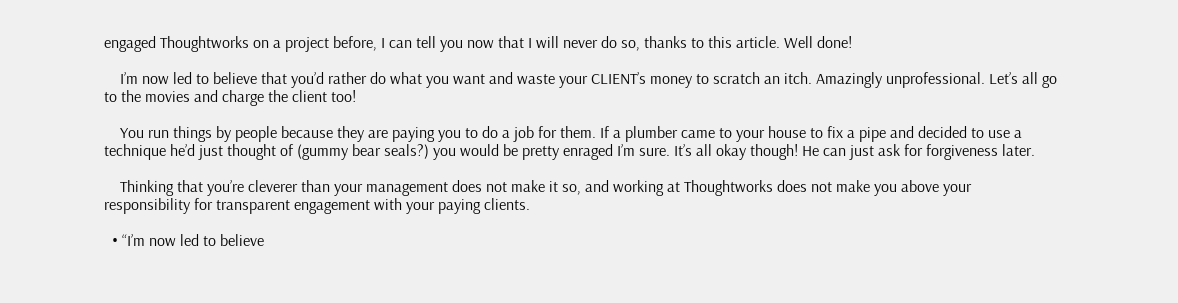engaged Thoughtworks on a project before, I can tell you now that I will never do so, thanks to this article. Well done!

    I’m now led to believe that you’d rather do what you want and waste your CLIENT’s money to scratch an itch. Amazingly unprofessional. Let’s all go to the movies and charge the client too!

    You run things by people because they are paying you to do a job for them. If a plumber came to your house to fix a pipe and decided to use a technique he’d just thought of (gummy bear seals?) you would be pretty enraged I’m sure. It’s all okay though! He can just ask for forgiveness later.

    Thinking that you’re cleverer than your management does not make it so, and working at Thoughtworks does not make you above your responsibility for transparent engagement with your paying clients.

  • “I’m now led to believe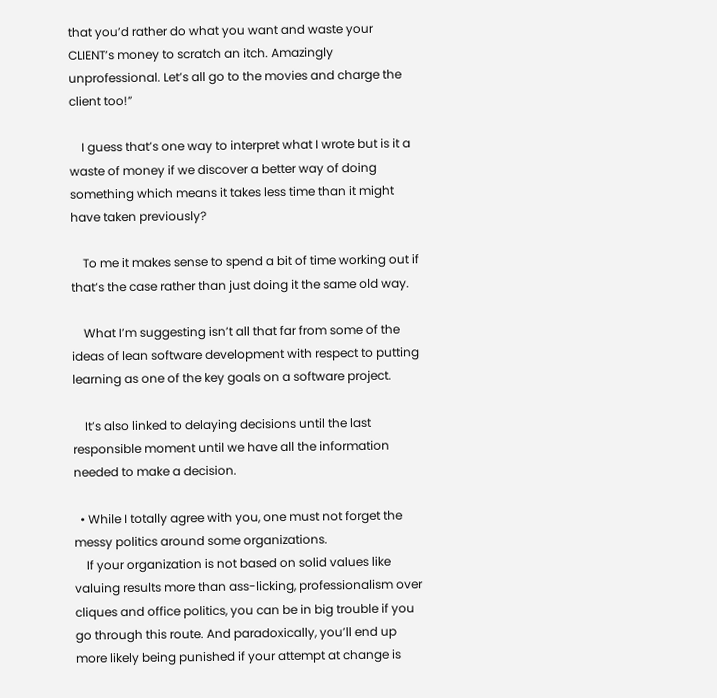that you’d rather do what you want and waste your CLIENT’s money to scratch an itch. Amazingly unprofessional. Let’s all go to the movies and charge the client too!”

    I guess that’s one way to interpret what I wrote but is it a waste of money if we discover a better way of doing something which means it takes less time than it might have taken previously?

    To me it makes sense to spend a bit of time working out if that’s the case rather than just doing it the same old way.

    What I’m suggesting isn’t all that far from some of the ideas of lean software development with respect to putting learning as one of the key goals on a software project.

    It’s also linked to delaying decisions until the last responsible moment until we have all the information needed to make a decision.

  • While I totally agree with you, one must not forget the messy politics around some organizations.
    If your organization is not based on solid values like valuing results more than ass-licking, professionalism over cliques and office politics, you can be in big trouble if you go through this route. And paradoxically, you’ll end up more likely being punished if your attempt at change is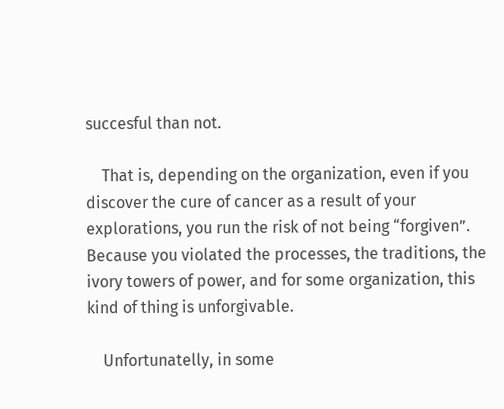succesful than not.

    That is, depending on the organization, even if you discover the cure of cancer as a result of your explorations, you run the risk of not being “forgiven”. Because you violated the processes, the traditions, the ivory towers of power, and for some organization, this kind of thing is unforgivable.

    Unfortunatelly, in some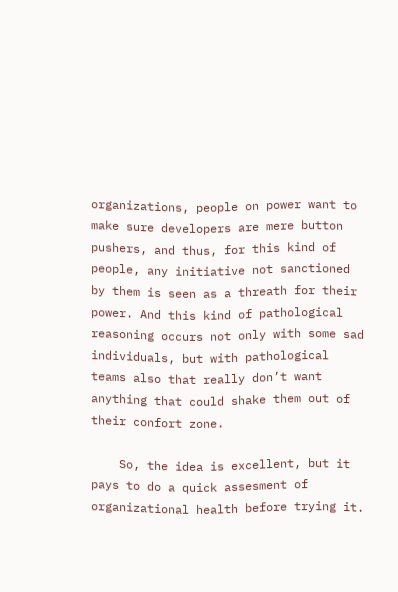organizations, people on power want to make sure developers are mere button pushers, and thus, for this kind of people, any initiative not sanctioned by them is seen as a threath for their power. And this kind of pathological reasoning occurs not only with some sad individuals, but with pathological teams also that really don’t want anything that could shake them out of their confort zone.

    So, the idea is excellent, but it pays to do a quick assesment of organizational health before trying it.